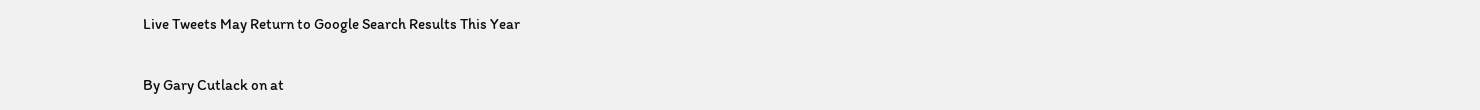Live Tweets May Return to Google Search Results This Year

By Gary Cutlack on at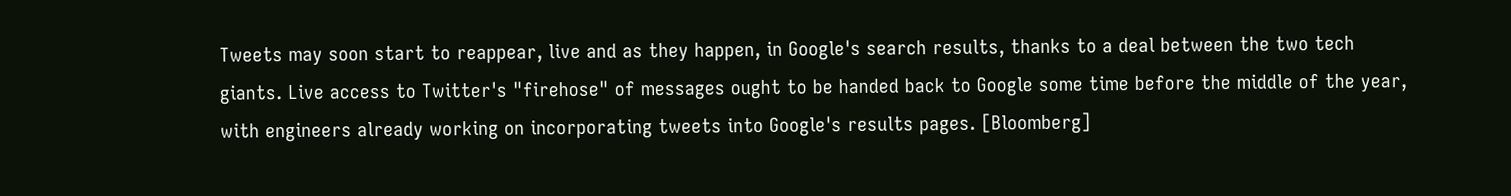Tweets may soon start to reappear, live and as they happen, in Google's search results, thanks to a deal between the two tech giants. Live access to Twitter's "firehose" of messages ought to be handed back to Google some time before the middle of the year, with engineers already working on incorporating tweets into Google's results pages. [Bloomberg]